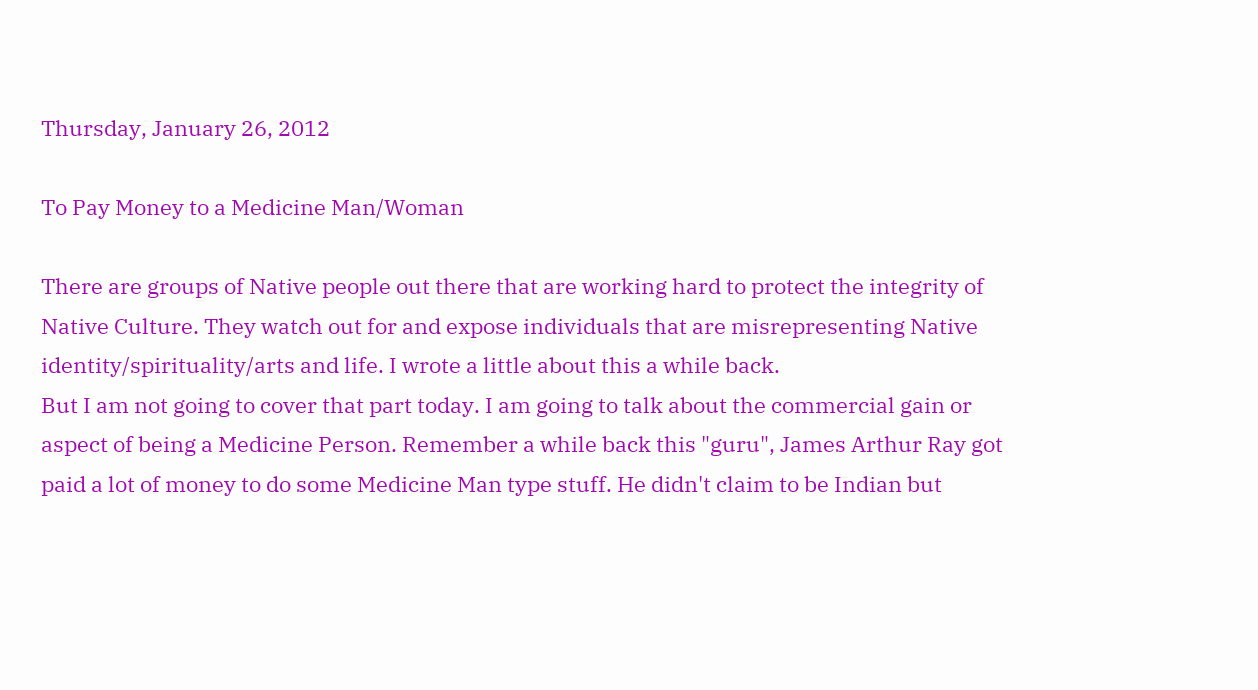Thursday, January 26, 2012

To Pay Money to a Medicine Man/Woman

There are groups of Native people out there that are working hard to protect the integrity of Native Culture. They watch out for and expose individuals that are misrepresenting Native identity/spirituality/arts and life. I wrote a little about this a while back.
But I am not going to cover that part today. I am going to talk about the commercial gain or aspect of being a Medicine Person. Remember a while back this "guru", James Arthur Ray got paid a lot of money to do some Medicine Man type stuff. He didn't claim to be Indian but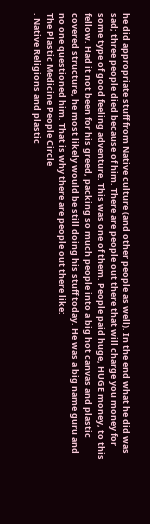he did appropriate stuff from Native culture (and other people as well). In the end what he did was sad; three people died because of him. There are people out there that will charge you money for some type of good feeling adventure. This was one of them. People paid huge, HUGE money, to this fellow. Had it not been for his greed, packing so much people into a big hot canvas and plastic covered structure, he most likely would be still doing his stuff today. He was a big name guru and no one questioned him. That is why there are people out there like:
The Plastic Medicine People Circle
. Native Religions and plastic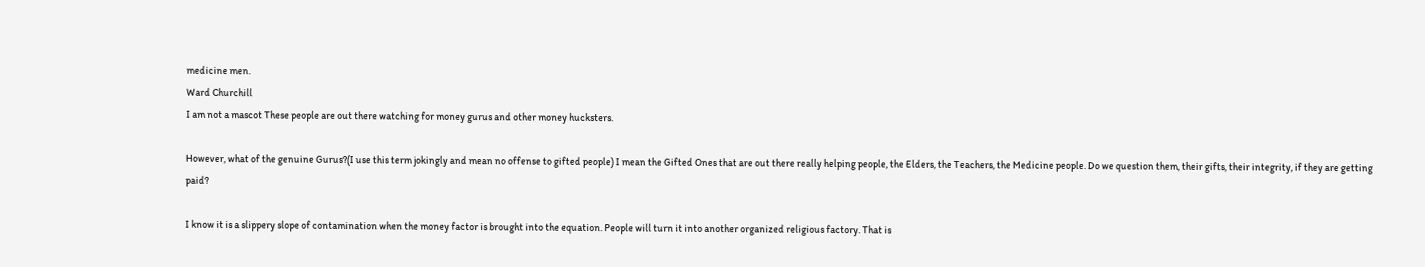medicine men.
Ward Churchill
I am not a mascot These people are out there watching for money gurus and other money hucksters.

However, what of the genuine Gurus?(I use this term jokingly and mean no offense to gifted people) I mean the Gifted Ones that are out there really helping people, the Elders, the Teachers, the Medicine people. Do we question them, their gifts, their integrity, if they are getting paid?

I know it is a slippery slope of contamination when the money factor is brought into the equation. People will turn it into another organized religious factory. That is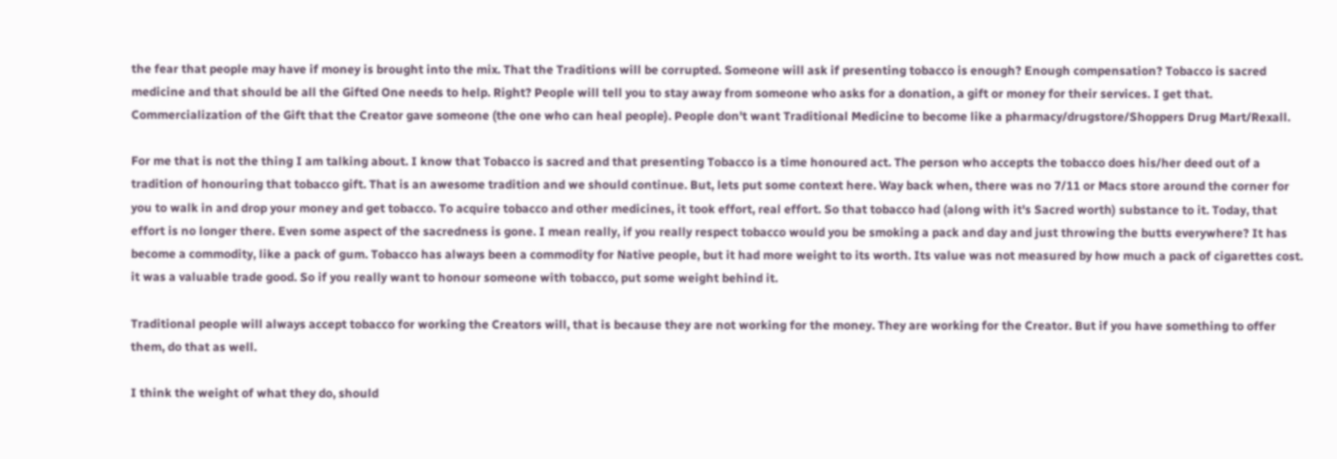the fear that people may have if money is brought into the mix. That the Traditions will be corrupted. Someone will ask if presenting tobacco is enough? Enough compensation? Tobacco is sacred medicine and that should be all the Gifted One needs to help. Right? People will tell you to stay away from someone who asks for a donation, a gift or money for their services. I get that. Commercialization of the Gift that the Creator gave someone (the one who can heal people). People don't want Traditional Medicine to become like a pharmacy/drugstore/Shoppers Drug Mart/Rexall.

For me that is not the thing I am talking about. I know that Tobacco is sacred and that presenting Tobacco is a time honoured act. The person who accepts the tobacco does his/her deed out of a tradition of honouring that tobacco gift. That is an awesome tradition and we should continue. But, lets put some context here. Way back when, there was no 7/11 or Macs store around the corner for you to walk in and drop your money and get tobacco. To acquire tobacco and other medicines, it took effort, real effort. So that tobacco had (along with it's Sacred worth) substance to it. Today, that effort is no longer there. Even some aspect of the sacredness is gone. I mean really, if you really respect tobacco would you be smoking a pack and day and just throwing the butts everywhere? It has become a commodity, like a pack of gum. Tobacco has always been a commodity for Native people, but it had more weight to its worth. Its value was not measured by how much a pack of cigarettes cost. it was a valuable trade good. So if you really want to honour someone with tobacco, put some weight behind it.

Traditional people will always accept tobacco for working the Creators will, that is because they are not working for the money. They are working for the Creator. But if you have something to offer them, do that as well.

I think the weight of what they do, should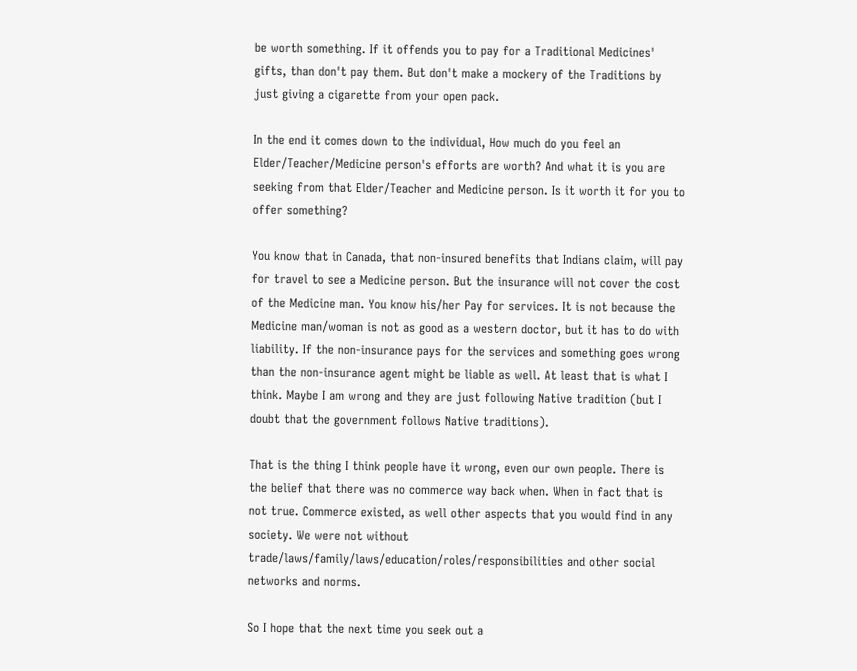be worth something. If it offends you to pay for a Traditional Medicines' gifts, than don't pay them. But don't make a mockery of the Traditions by just giving a cigarette from your open pack.

In the end it comes down to the individual, How much do you feel an Elder/Teacher/Medicine person's efforts are worth? And what it is you are seeking from that Elder/Teacher and Medicine person. Is it worth it for you to offer something?

You know that in Canada, that non-insured benefits that Indians claim, will pay for travel to see a Medicine person. But the insurance will not cover the cost of the Medicine man. You know his/her Pay for services. It is not because the Medicine man/woman is not as good as a western doctor, but it has to do with liability. If the non-insurance pays for the services and something goes wrong than the non-insurance agent might be liable as well. At least that is what I think. Maybe I am wrong and they are just following Native tradition (but I doubt that the government follows Native traditions).

That is the thing I think people have it wrong, even our own people. There is the belief that there was no commerce way back when. When in fact that is not true. Commerce existed, as well other aspects that you would find in any society. We were not without trade/laws/family/laws/education/roles/responsibilities and other social networks and norms.

So I hope that the next time you seek out a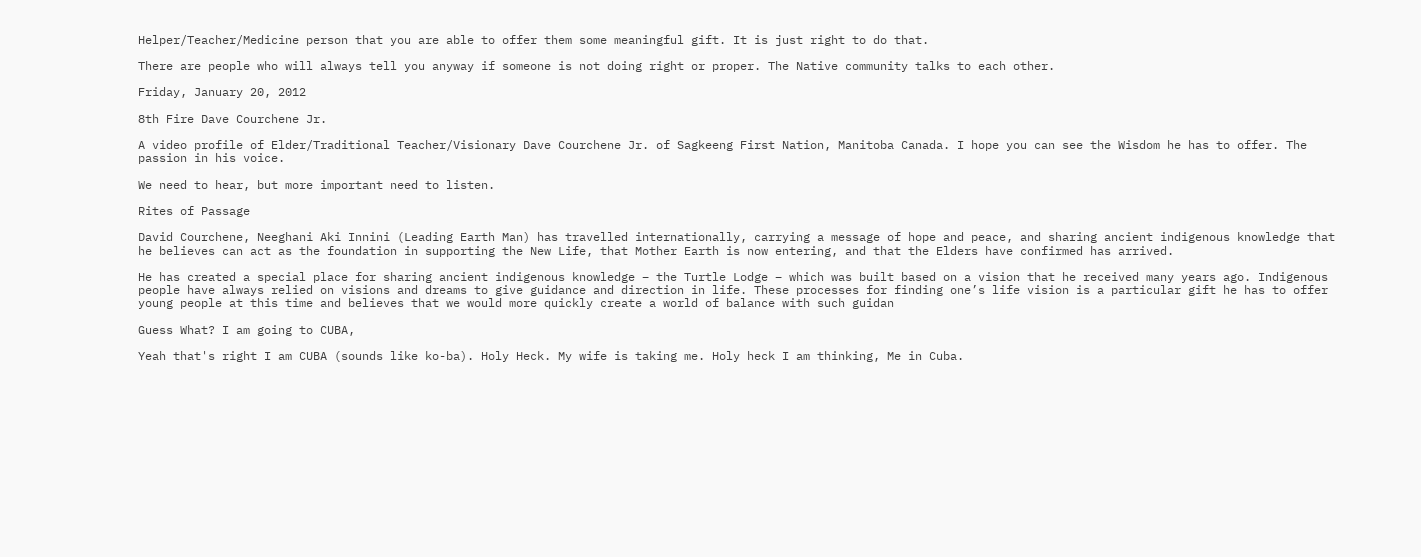Helper/Teacher/Medicine person that you are able to offer them some meaningful gift. It is just right to do that.

There are people who will always tell you anyway if someone is not doing right or proper. The Native community talks to each other.

Friday, January 20, 2012

8th Fire Dave Courchene Jr.

A video profile of Elder/Traditional Teacher/Visionary Dave Courchene Jr. of Sagkeeng First Nation, Manitoba Canada. I hope you can see the Wisdom he has to offer. The passion in his voice.

We need to hear, but more important need to listen.

Rites of Passage

David Courchene, Neeghani Aki Innini (Leading Earth Man) has travelled internationally, carrying a message of hope and peace, and sharing ancient indigenous knowledge that he believes can act as the foundation in supporting the New Life, that Mother Earth is now entering, and that the Elders have confirmed has arrived.

He has created a special place for sharing ancient indigenous knowledge – the Turtle Lodge – which was built based on a vision that he received many years ago. Indigenous people have always relied on visions and dreams to give guidance and direction in life. These processes for finding one’s life vision is a particular gift he has to offer young people at this time and believes that we would more quickly create a world of balance with such guidan

Guess What? I am going to CUBA,

Yeah that's right I am CUBA (sounds like ko-ba). Holy Heck. My wife is taking me. Holy heck I am thinking, Me in Cuba.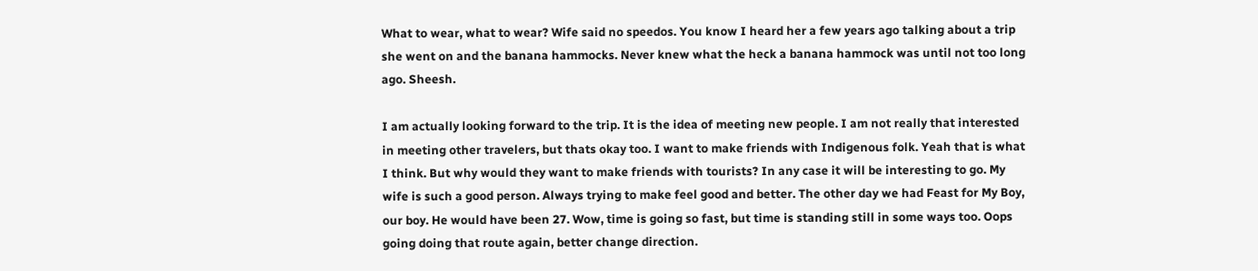What to wear, what to wear? Wife said no speedos. You know I heard her a few years ago talking about a trip she went on and the banana hammocks. Never knew what the heck a banana hammock was until not too long ago. Sheesh.

I am actually looking forward to the trip. It is the idea of meeting new people. I am not really that interested in meeting other travelers, but thats okay too. I want to make friends with Indigenous folk. Yeah that is what I think. But why would they want to make friends with tourists? In any case it will be interesting to go. My wife is such a good person. Always trying to make feel good and better. The other day we had Feast for My Boy, our boy. He would have been 27. Wow, time is going so fast, but time is standing still in some ways too. Oops going doing that route again, better change direction.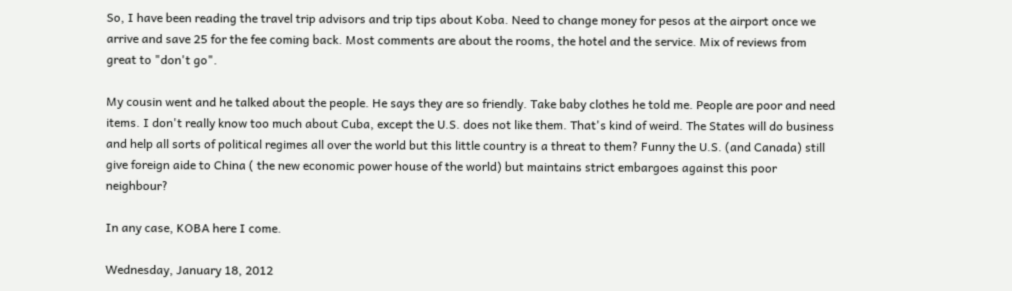So, I have been reading the travel trip advisors and trip tips about Koba. Need to change money for pesos at the airport once we arrive and save 25 for the fee coming back. Most comments are about the rooms, the hotel and the service. Mix of reviews from great to "don't go".

My cousin went and he talked about the people. He says they are so friendly. Take baby clothes he told me. People are poor and need items. I don't really know too much about Cuba, except the U.S. does not like them. That's kind of weird. The States will do business and help all sorts of political regimes all over the world but this little country is a threat to them? Funny the U.S. (and Canada) still give foreign aide to China ( the new economic power house of the world) but maintains strict embargoes against this poor neighbour?

In any case, KOBA here I come.

Wednesday, January 18, 2012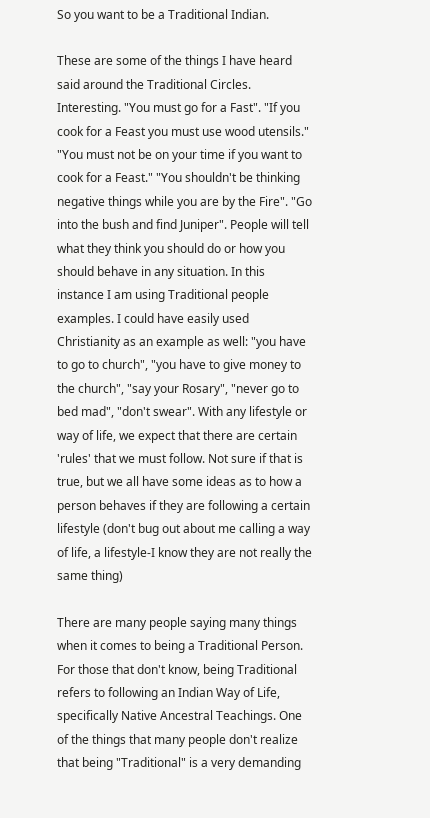So you want to be a Traditional Indian.

These are some of the things I have heard said around the Traditional Circles. Interesting. "You must go for a Fast". "If you cook for a Feast you must use wood utensils." "You must not be on your time if you want to cook for a Feast." "You shouldn't be thinking negative things while you are by the Fire". "Go into the bush and find Juniper". People will tell what they think you should do or how you should behave in any situation. In this instance I am using Traditional people examples. I could have easily used Christianity as an example as well: "you have to go to church", "you have to give money to the church", "say your Rosary", "never go to bed mad", "don't swear". With any lifestyle or way of life, we expect that there are certain 'rules' that we must follow. Not sure if that is true, but we all have some ideas as to how a person behaves if they are following a certain lifestyle (don't bug out about me calling a way of life, a lifestyle-I know they are not really the same thing)

There are many people saying many things when it comes to being a Traditional Person. For those that don't know, being Traditional refers to following an Indian Way of Life, specifically Native Ancestral Teachings. One of the things that many people don't realize that being "Traditional" is a very demanding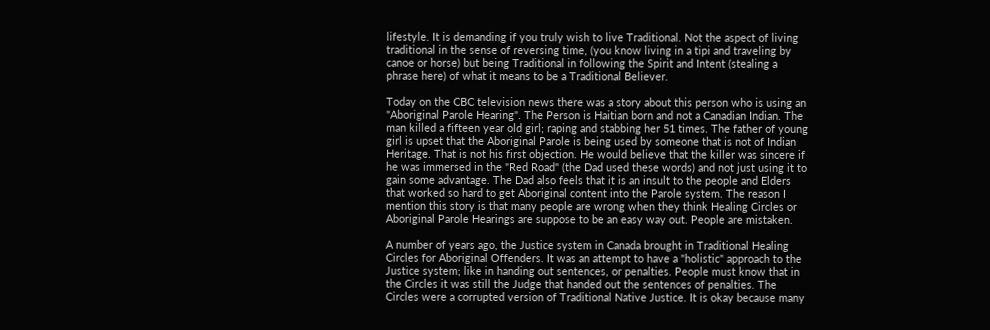lifestyle. It is demanding if you truly wish to live Traditional. Not the aspect of living traditional in the sense of reversing time, (you know living in a tipi and traveling by canoe or horse) but being Traditional in following the Spirit and Intent (stealing a phrase here) of what it means to be a Traditional Believer.

Today on the CBC television news there was a story about this person who is using an "Aboriginal Parole Hearing". The Person is Haitian born and not a Canadian Indian. The man killed a fifteen year old girl; raping and stabbing her 51 times. The father of young girl is upset that the Aboriginal Parole is being used by someone that is not of Indian Heritage. That is not his first objection. He would believe that the killer was sincere if he was immersed in the "Red Road" (the Dad used these words) and not just using it to gain some advantage. The Dad also feels that it is an insult to the people and Elders that worked so hard to get Aboriginal content into the Parole system. The reason I mention this story is that many people are wrong when they think Healing Circles or Aboriginal Parole Hearings are suppose to be an easy way out. People are mistaken.

A number of years ago, the Justice system in Canada brought in Traditional Healing Circles for Aboriginal Offenders. It was an attempt to have a "holistic" approach to the Justice system; like in handing out sentences, or penalties. People must know that in the Circles it was still the Judge that handed out the sentences of penalties. The Circles were a corrupted version of Traditional Native Justice. It is okay because many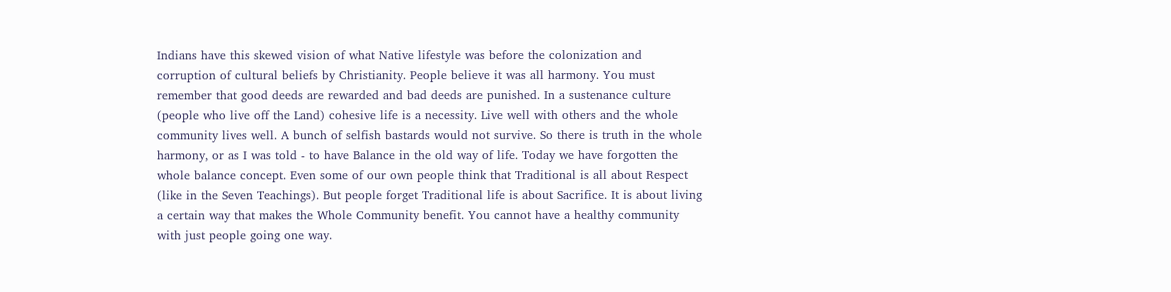Indians have this skewed vision of what Native lifestyle was before the colonization and corruption of cultural beliefs by Christianity. People believe it was all harmony. You must remember that good deeds are rewarded and bad deeds are punished. In a sustenance culture (people who live off the Land) cohesive life is a necessity. Live well with others and the whole community lives well. A bunch of selfish bastards would not survive. So there is truth in the whole harmony, or as I was told - to have Balance in the old way of life. Today we have forgotten the whole balance concept. Even some of our own people think that Traditional is all about Respect (like in the Seven Teachings). But people forget Traditional life is about Sacrifice. It is about living a certain way that makes the Whole Community benefit. You cannot have a healthy community with just people going one way.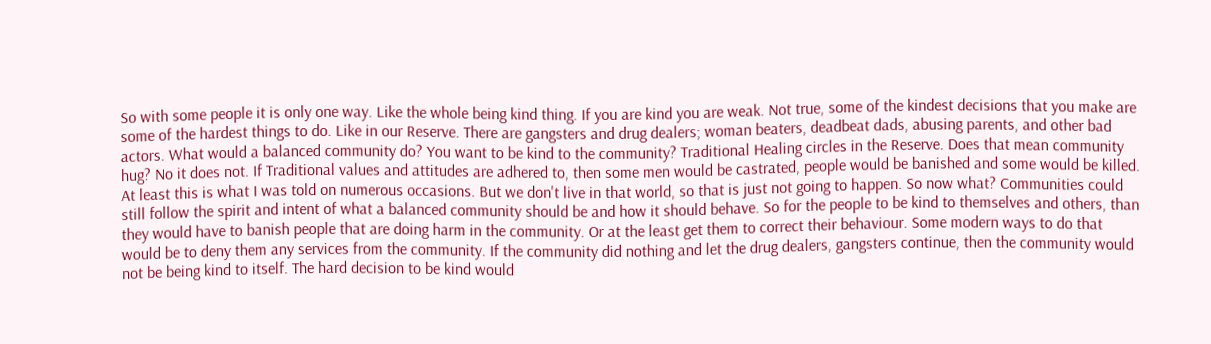So with some people it is only one way. Like the whole being kind thing. If you are kind you are weak. Not true, some of the kindest decisions that you make are some of the hardest things to do. Like in our Reserve. There are gangsters and drug dealers; woman beaters, deadbeat dads, abusing parents, and other bad actors. What would a balanced community do? You want to be kind to the community? Traditional Healing circles in the Reserve. Does that mean community hug? No it does not. If Traditional values and attitudes are adhered to, then some men would be castrated, people would be banished and some would be killed. At least this is what I was told on numerous occasions. But we don't live in that world, so that is just not going to happen. So now what? Communities could still follow the spirit and intent of what a balanced community should be and how it should behave. So for the people to be kind to themselves and others, than they would have to banish people that are doing harm in the community. Or at the least get them to correct their behaviour. Some modern ways to do that would be to deny them any services from the community. If the community did nothing and let the drug dealers, gangsters continue, then the community would not be being kind to itself. The hard decision to be kind would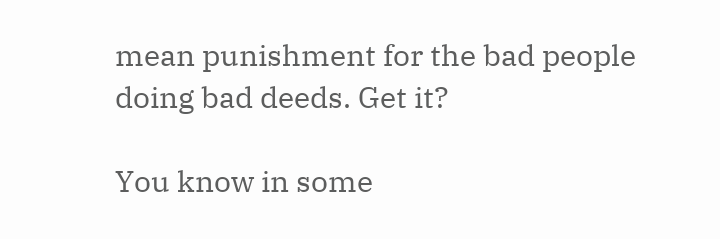mean punishment for the bad people doing bad deeds. Get it?

You know in some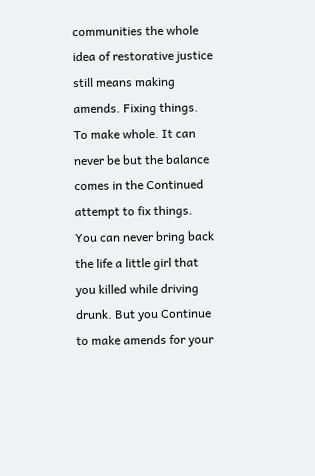communities the whole idea of restorative justice still means making amends. Fixing things. To make whole. It can never be but the balance comes in the Continued attempt to fix things. You can never bring back the life a little girl that you killed while driving drunk. But you Continue to make amends for your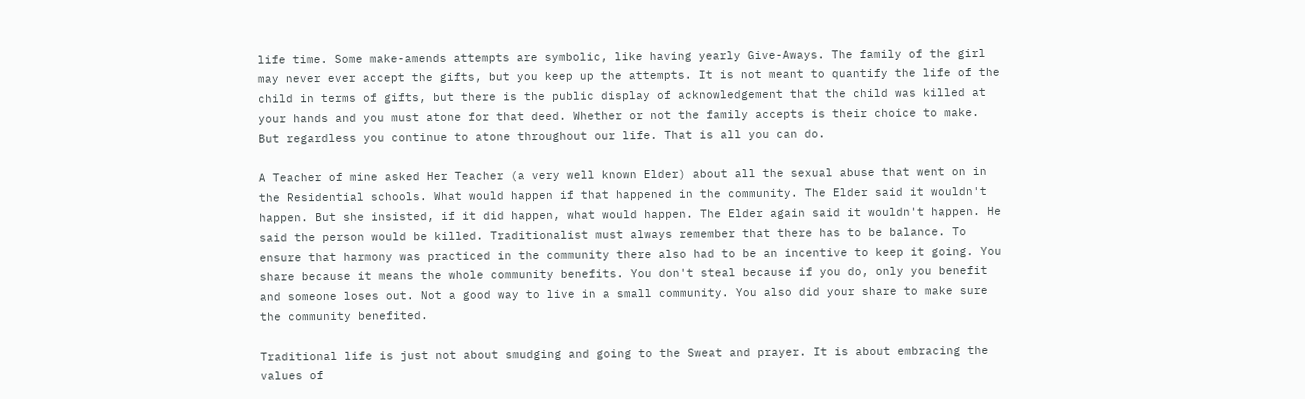life time. Some make-amends attempts are symbolic, like having yearly Give-Aways. The family of the girl may never ever accept the gifts, but you keep up the attempts. It is not meant to quantify the life of the child in terms of gifts, but there is the public display of acknowledgement that the child was killed at your hands and you must atone for that deed. Whether or not the family accepts is their choice to make. But regardless you continue to atone throughout our life. That is all you can do.

A Teacher of mine asked Her Teacher (a very well known Elder) about all the sexual abuse that went on in the Residential schools. What would happen if that happened in the community. The Elder said it wouldn't happen. But she insisted, if it did happen, what would happen. The Elder again said it wouldn't happen. He said the person would be killed. Traditionalist must always remember that there has to be balance. To ensure that harmony was practiced in the community there also had to be an incentive to keep it going. You share because it means the whole community benefits. You don't steal because if you do, only you benefit and someone loses out. Not a good way to live in a small community. You also did your share to make sure the community benefited.

Traditional life is just not about smudging and going to the Sweat and prayer. It is about embracing the values of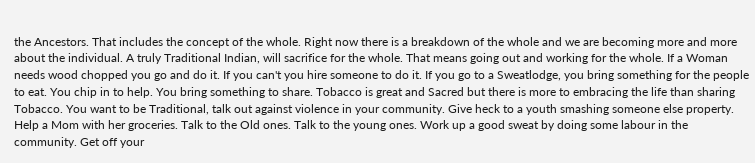the Ancestors. That includes the concept of the whole. Right now there is a breakdown of the whole and we are becoming more and more about the individual. A truly Traditional Indian, will sacrifice for the whole. That means going out and working for the whole. If a Woman needs wood chopped you go and do it. If you can't you hire someone to do it. If you go to a Sweatlodge, you bring something for the people to eat. You chip in to help. You bring something to share. Tobacco is great and Sacred but there is more to embracing the life than sharing Tobacco. You want to be Traditional, talk out against violence in your community. Give heck to a youth smashing someone else property. Help a Mom with her groceries. Talk to the Old ones. Talk to the young ones. Work up a good sweat by doing some labour in the community. Get off your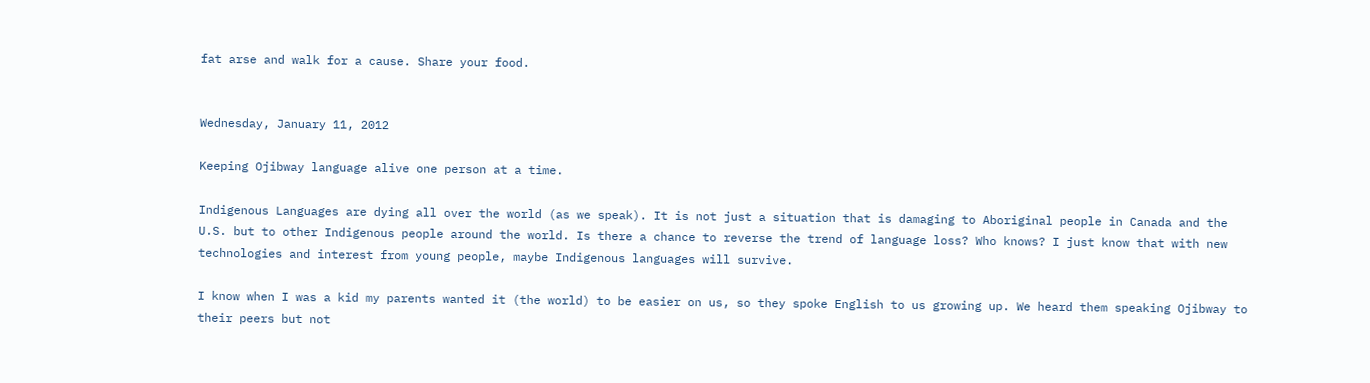fat arse and walk for a cause. Share your food.


Wednesday, January 11, 2012

Keeping Ojibway language alive one person at a time.

Indigenous Languages are dying all over the world (as we speak). It is not just a situation that is damaging to Aboriginal people in Canada and the U.S. but to other Indigenous people around the world. Is there a chance to reverse the trend of language loss? Who knows? I just know that with new technologies and interest from young people, maybe Indigenous languages will survive.

I know when I was a kid my parents wanted it (the world) to be easier on us, so they spoke English to us growing up. We heard them speaking Ojibway to their peers but not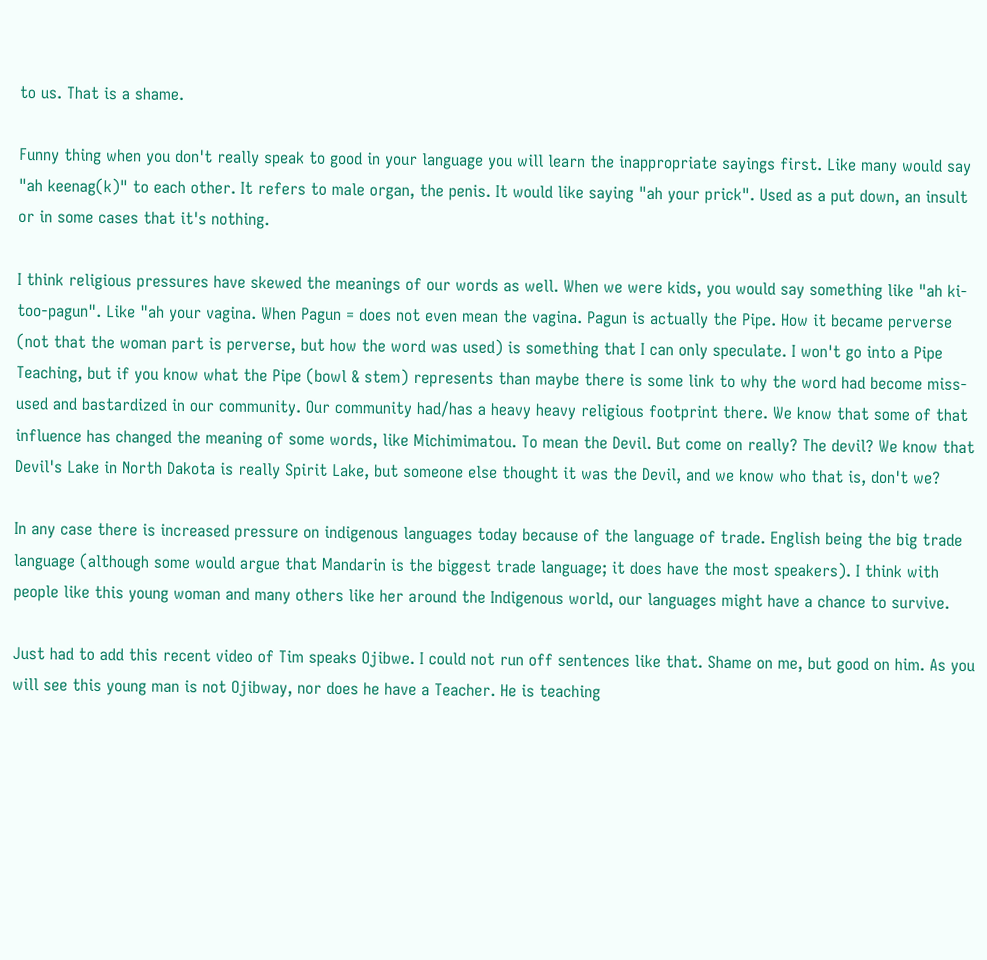to us. That is a shame.

Funny thing when you don't really speak to good in your language you will learn the inappropriate sayings first. Like many would say "ah keenag(k)" to each other. It refers to male organ, the penis. It would like saying "ah your prick". Used as a put down, an insult or in some cases that it's nothing.

I think religious pressures have skewed the meanings of our words as well. When we were kids, you would say something like "ah ki-too-pagun". Like "ah your vagina. When Pagun = does not even mean the vagina. Pagun is actually the Pipe. How it became perverse (not that the woman part is perverse, but how the word was used) is something that I can only speculate. I won't go into a Pipe Teaching, but if you know what the Pipe (bowl & stem) represents than maybe there is some link to why the word had become miss-used and bastardized in our community. Our community had/has a heavy heavy religious footprint there. We know that some of that influence has changed the meaning of some words, like Michimimatou. To mean the Devil. But come on really? The devil? We know that Devil's Lake in North Dakota is really Spirit Lake, but someone else thought it was the Devil, and we know who that is, don't we?

In any case there is increased pressure on indigenous languages today because of the language of trade. English being the big trade language (although some would argue that Mandarin is the biggest trade language; it does have the most speakers). I think with people like this young woman and many others like her around the Indigenous world, our languages might have a chance to survive.

Just had to add this recent video of Tim speaks Ojibwe. I could not run off sentences like that. Shame on me, but good on him. As you will see this young man is not Ojibway, nor does he have a Teacher. He is teaching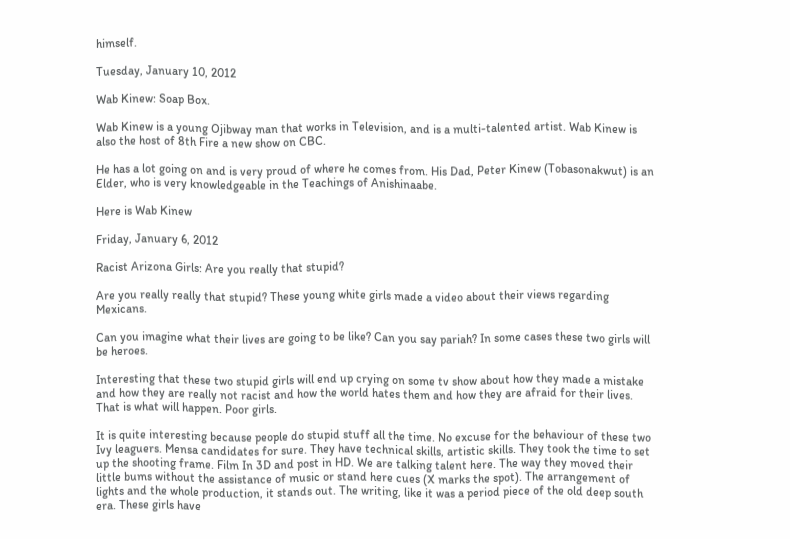himself.

Tuesday, January 10, 2012

Wab Kinew: Soap Box.

Wab Kinew is a young Ojibway man that works in Television, and is a multi-talented artist. Wab Kinew is also the host of 8th Fire a new show on CBC.

He has a lot going on and is very proud of where he comes from. His Dad, Peter Kinew (Tobasonakwut) is an Elder, who is very knowledgeable in the Teachings of Anishinaabe.

Here is Wab Kinew

Friday, January 6, 2012

Racist Arizona Girls: Are you really that stupid?

Are you really really that stupid? These young white girls made a video about their views regarding Mexicans.

Can you imagine what their lives are going to be like? Can you say pariah? In some cases these two girls will be heroes.

Interesting that these two stupid girls will end up crying on some tv show about how they made a mistake and how they are really not racist and how the world hates them and how they are afraid for their lives. That is what will happen. Poor girls.

It is quite interesting because people do stupid stuff all the time. No excuse for the behaviour of these two Ivy leaguers. Mensa candidates for sure. They have technical skills, artistic skills. They took the time to set up the shooting frame. Film In 3D and post in HD. We are talking talent here. The way they moved their little bums without the assistance of music or stand here cues (X marks the spot). The arrangement of lights and the whole production, it stands out. The writing, like it was a period piece of the old deep south era. These girls have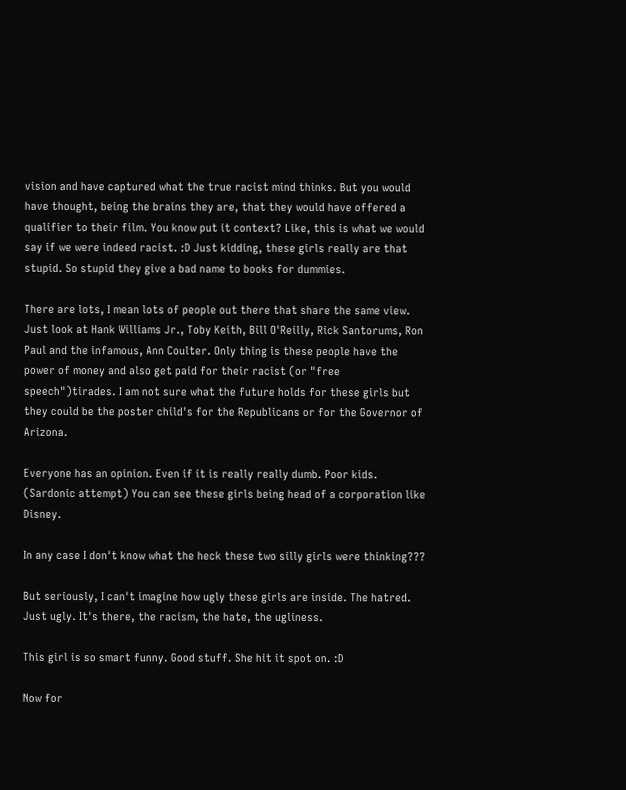vision and have captured what the true racist mind thinks. But you would have thought, being the brains they are, that they would have offered a qualifier to their film. You know put it context? Like, this is what we would say if we were indeed racist. :D Just kidding, these girls really are that stupid. So stupid they give a bad name to books for dummies.

There are lots, I mean lots of people out there that share the same view. Just look at Hank Williams Jr., Toby Keith, Bill O'Reilly, Rick Santorums, Ron Paul and the infamous, Ann Coulter. Only thing is these people have the power of money and also get paid for their racist (or "free speech")tirades. I am not sure what the future holds for these girls but they could be the poster child's for the Republicans or for the Governor of Arizona.

Everyone has an opinion. Even if it is really really dumb. Poor kids. (Sardonic attempt) You can see these girls being head of a corporation like Disney.

In any case I don't know what the heck these two silly girls were thinking???

But seriously, I can't imagine how ugly these girls are inside. The hatred. Just ugly. It's there, the racism, the hate, the ugliness.

This girl is so smart funny. Good stuff. She hit it spot on. :D

Now for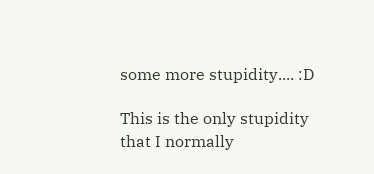some more stupidity.... :D

This is the only stupidity that I normally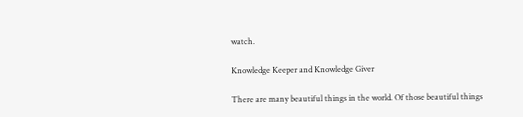watch.

Knowledge Keeper and Knowledge Giver

There are many beautiful things in the world. Of those beautiful things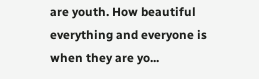are youth. How beautiful everything and everyone is when they are yo...